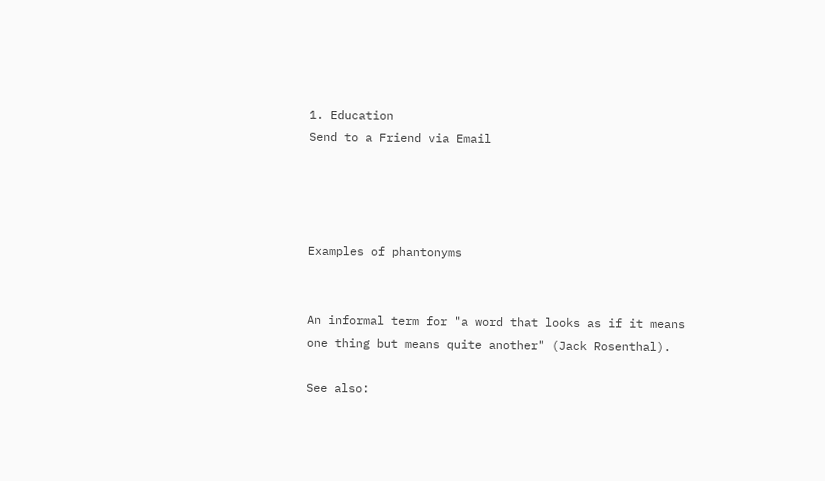1. Education
Send to a Friend via Email




Examples of phantonyms


An informal term for "a word that looks as if it means one thing but means quite another" (Jack Rosenthal).

See also: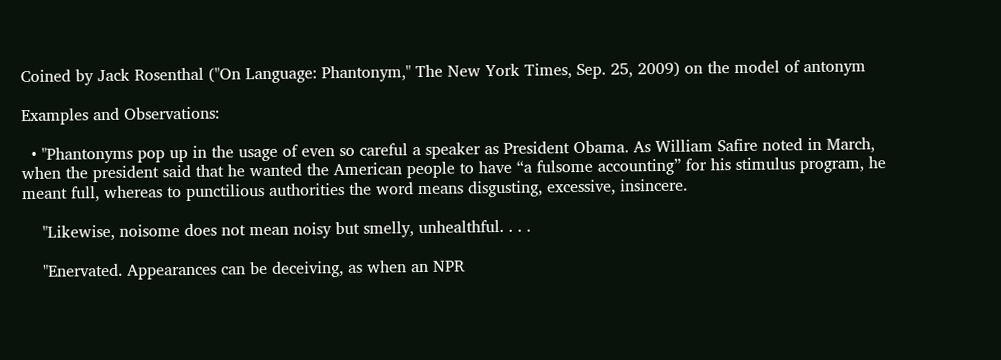Coined by Jack Rosenthal ("On Language: Phantonym," The New York Times, Sep. 25, 2009) on the model of antonym

Examples and Observations:

  • "Phantonyms pop up in the usage of even so careful a speaker as President Obama. As William Safire noted in March, when the president said that he wanted the American people to have “a fulsome accounting” for his stimulus program, he meant full, whereas to punctilious authorities the word means disgusting, excessive, insincere.

    "Likewise, noisome does not mean noisy but smelly, unhealthful. . . .

    "Enervated. Appearances can be deceiving, as when an NPR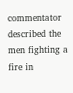commentator described the men fighting a fire in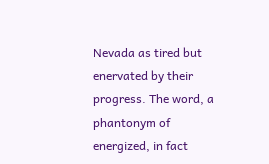Nevada as tired but enervated by their progress. The word, a phantonym of energized, in fact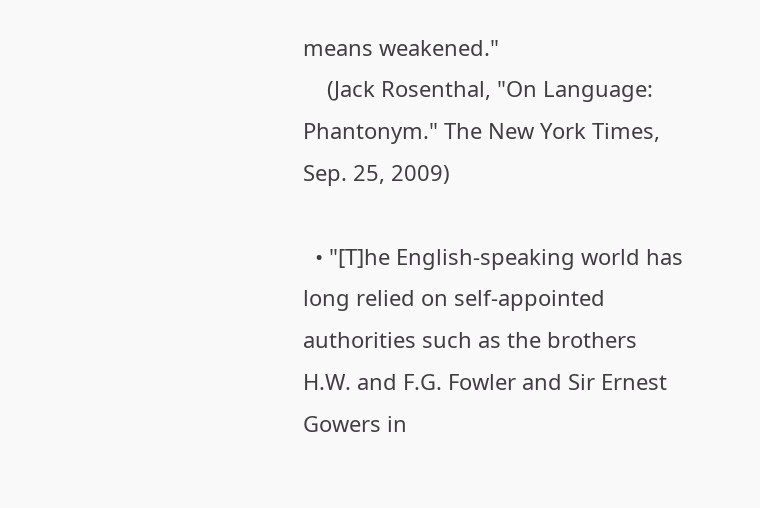means weakened."
    (Jack Rosenthal, "On Language: Phantonym." The New York Times, Sep. 25, 2009)

  • "[T]he English-speaking world has long relied on self-appointed authorities such as the brothers H.W. and F.G. Fowler and Sir Ernest Gowers in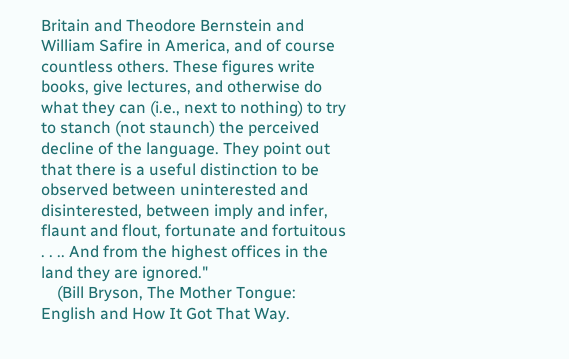Britain and Theodore Bernstein and William Safire in America, and of course countless others. These figures write books, give lectures, and otherwise do what they can (i.e., next to nothing) to try to stanch (not staunch) the perceived decline of the language. They point out that there is a useful distinction to be observed between uninterested and disinterested, between imply and infer, flaunt and flout, fortunate and fortuitous . . .. And from the highest offices in the land they are ignored."
    (Bill Bryson, The Mother Tongue: English and How It Got That Way.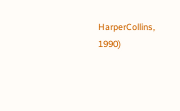HarperCollins, 1990)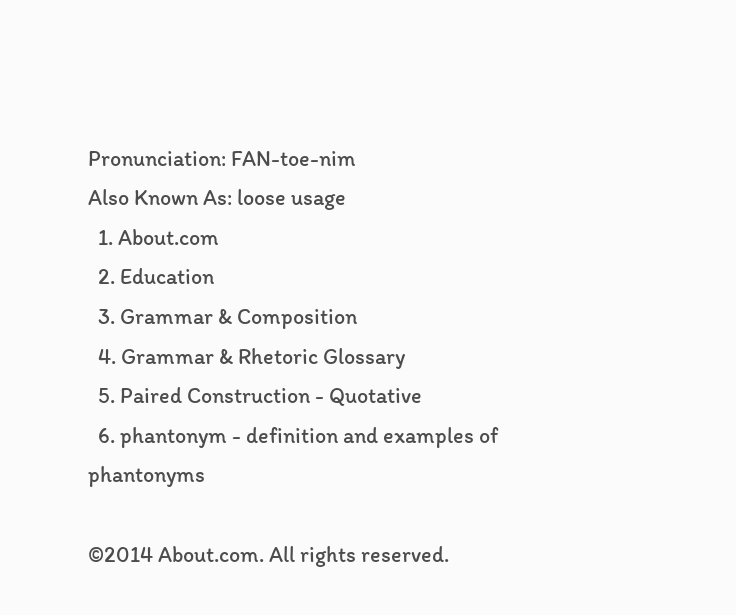Pronunciation: FAN-toe-nim
Also Known As: loose usage
  1. About.com
  2. Education
  3. Grammar & Composition
  4. Grammar & Rhetoric Glossary
  5. Paired Construction - Quotative
  6. phantonym - definition and examples of phantonyms

©2014 About.com. All rights reserved.